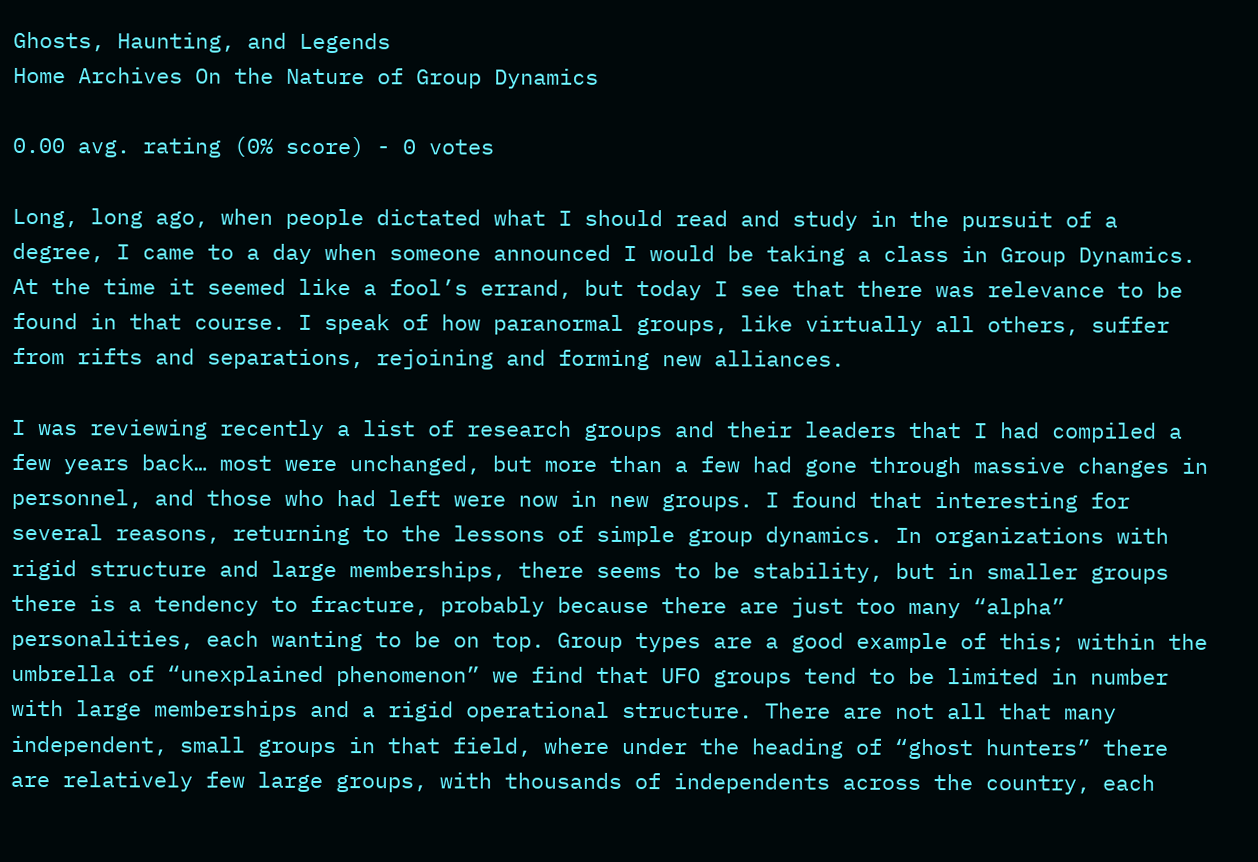Ghosts, Haunting, and Legends
Home Archives On the Nature of Group Dynamics

0.00 avg. rating (0% score) - 0 votes

Long, long ago, when people dictated what I should read and study in the pursuit of a degree, I came to a day when someone announced I would be taking a class in Group Dynamics. At the time it seemed like a fool’s errand, but today I see that there was relevance to be found in that course. I speak of how paranormal groups, like virtually all others, suffer from rifts and separations, rejoining and forming new alliances.

I was reviewing recently a list of research groups and their leaders that I had compiled a few years back… most were unchanged, but more than a few had gone through massive changes in personnel, and those who had left were now in new groups. I found that interesting for several reasons, returning to the lessons of simple group dynamics. In organizations with rigid structure and large memberships, there seems to be stability, but in smaller groups there is a tendency to fracture, probably because there are just too many “alpha” personalities, each wanting to be on top. Group types are a good example of this; within the umbrella of “unexplained phenomenon” we find that UFO groups tend to be limited in number with large memberships and a rigid operational structure. There are not all that many independent, small groups in that field, where under the heading of “ghost hunters” there are relatively few large groups, with thousands of independents across the country, each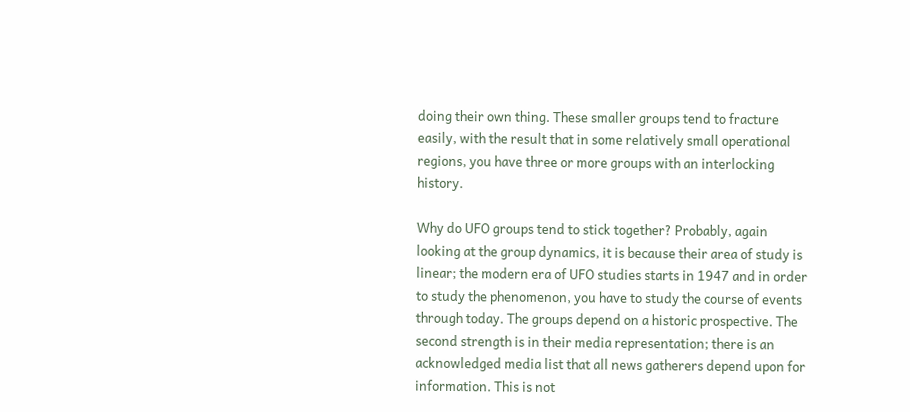doing their own thing. These smaller groups tend to fracture easily, with the result that in some relatively small operational regions, you have three or more groups with an interlocking history.

Why do UFO groups tend to stick together? Probably, again looking at the group dynamics, it is because their area of study is linear; the modern era of UFO studies starts in 1947 and in order to study the phenomenon, you have to study the course of events through today. The groups depend on a historic prospective. The second strength is in their media representation; there is an acknowledged media list that all news gatherers depend upon for information. This is not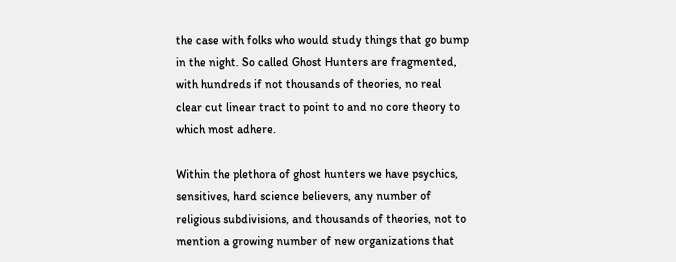the case with folks who would study things that go bump in the night. So called Ghost Hunters are fragmented, with hundreds if not thousands of theories, no real clear cut linear tract to point to and no core theory to which most adhere.

Within the plethora of ghost hunters we have psychics, sensitives, hard science believers, any number of religious subdivisions, and thousands of theories, not to mention a growing number of new organizations that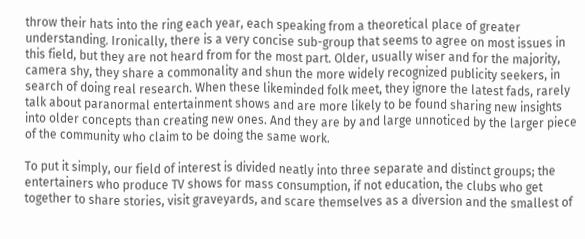throw their hats into the ring each year, each speaking from a theoretical place of greater understanding. Ironically, there is a very concise sub-group that seems to agree on most issues in this field, but they are not heard from for the most part. Older, usually wiser and for the majority, camera shy, they share a commonality and shun the more widely recognized publicity seekers, in search of doing real research. When these likeminded folk meet, they ignore the latest fads, rarely talk about paranormal entertainment shows and are more likely to be found sharing new insights into older concepts than creating new ones. And they are by and large unnoticed by the larger piece of the community who claim to be doing the same work.

To put it simply, our field of interest is divided neatly into three separate and distinct groups; the entertainers who produce TV shows for mass consumption, if not education, the clubs who get together to share stories, visit graveyards, and scare themselves as a diversion and the smallest of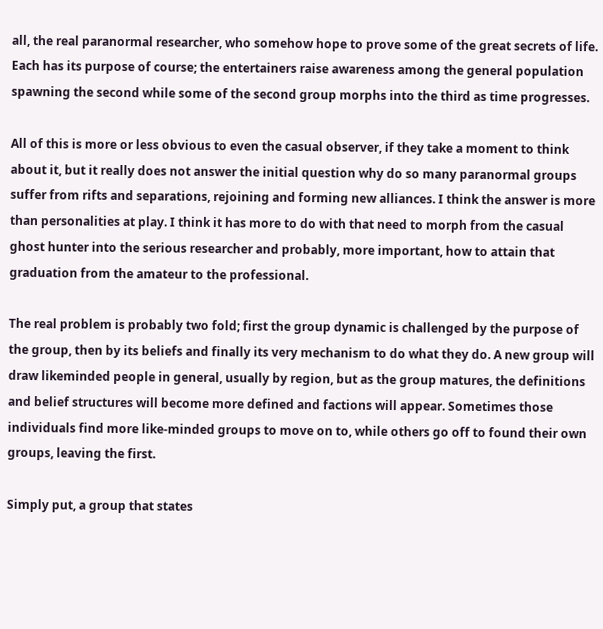all, the real paranormal researcher, who somehow hope to prove some of the great secrets of life. Each has its purpose of course; the entertainers raise awareness among the general population spawning the second while some of the second group morphs into the third as time progresses.

All of this is more or less obvious to even the casual observer, if they take a moment to think about it, but it really does not answer the initial question why do so many paranormal groups suffer from rifts and separations, rejoining and forming new alliances. I think the answer is more than personalities at play. I think it has more to do with that need to morph from the casual ghost hunter into the serious researcher and probably, more important, how to attain that graduation from the amateur to the professional.

The real problem is probably two fold; first the group dynamic is challenged by the purpose of the group, then by its beliefs and finally its very mechanism to do what they do. A new group will draw likeminded people in general, usually by region, but as the group matures, the definitions and belief structures will become more defined and factions will appear. Sometimes those individuals find more like-minded groups to move on to, while others go off to found their own groups, leaving the first.

Simply put, a group that states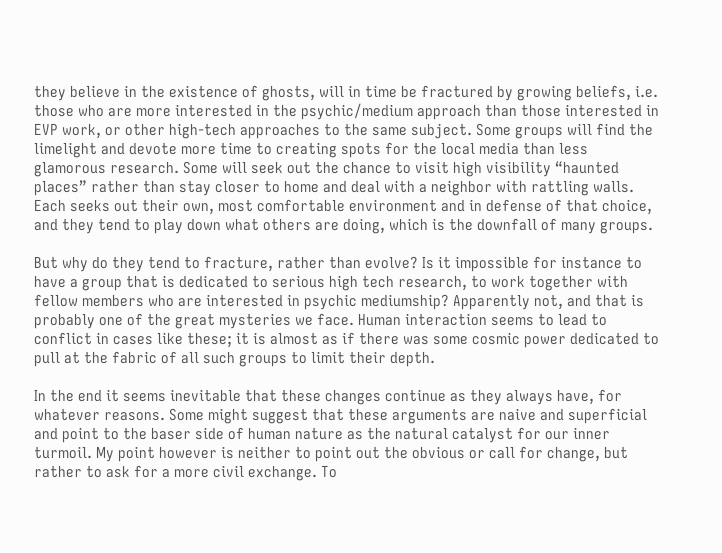they believe in the existence of ghosts, will in time be fractured by growing beliefs, i.e. those who are more interested in the psychic/medium approach than those interested in EVP work, or other high-tech approaches to the same subject. Some groups will find the limelight and devote more time to creating spots for the local media than less glamorous research. Some will seek out the chance to visit high visibility “haunted places” rather than stay closer to home and deal with a neighbor with rattling walls. Each seeks out their own, most comfortable environment and in defense of that choice, and they tend to play down what others are doing, which is the downfall of many groups.

But why do they tend to fracture, rather than evolve? Is it impossible for instance to have a group that is dedicated to serious high tech research, to work together with fellow members who are interested in psychic mediumship? Apparently not, and that is probably one of the great mysteries we face. Human interaction seems to lead to conflict in cases like these; it is almost as if there was some cosmic power dedicated to pull at the fabric of all such groups to limit their depth.

In the end it seems inevitable that these changes continue as they always have, for whatever reasons. Some might suggest that these arguments are naive and superficial and point to the baser side of human nature as the natural catalyst for our inner turmoil. My point however is neither to point out the obvious or call for change, but rather to ask for a more civil exchange. To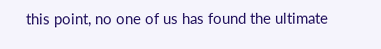this point, no one of us has found the ultimate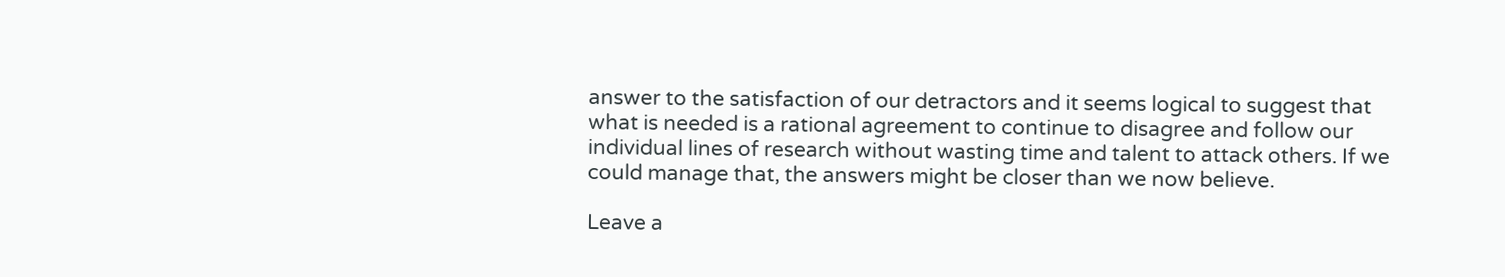answer to the satisfaction of our detractors and it seems logical to suggest that what is needed is a rational agreement to continue to disagree and follow our individual lines of research without wasting time and talent to attack others. If we could manage that, the answers might be closer than we now believe.

Leave a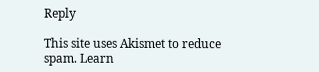Reply

This site uses Akismet to reduce spam. Learn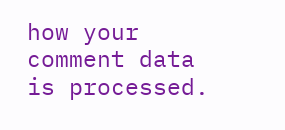how your comment data is processed.